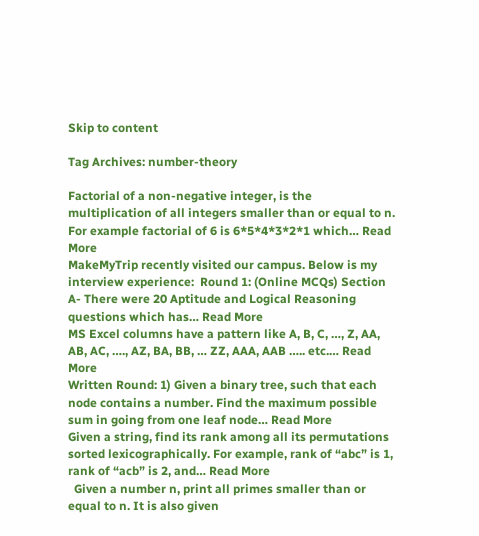Skip to content

Tag Archives: number-theory

Factorial of a non-negative integer, is the multiplication of all integers smaller than or equal to n. For example factorial of 6 is 6*5*4*3*2*1 which… Read More
MakeMyTrip recently visited our campus. Below is my interview experience:  Round 1: (Online MCQs) Section A- There were 20 Aptitude and Logical Reasoning questions which has… Read More
MS Excel columns have a pattern like A, B, C, …, Z, AA, AB, AC, …., AZ, BA, BB, … ZZ, AAA, AAB ….. etc.… Read More
Written Round: 1) Given a binary tree, such that each node contains a number. Find the maximum possible sum in going from one leaf node… Read More
Given a string, find its rank among all its permutations sorted lexicographically. For example, rank of “abc” is 1, rank of “acb” is 2, and… Read More
  Given a number n, print all primes smaller than or equal to n. It is also given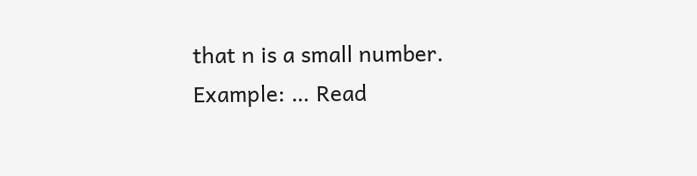that n is a small number.  Example: … Read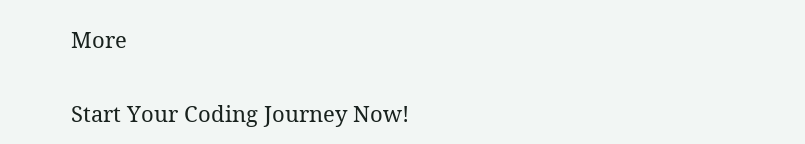More

Start Your Coding Journey Now!